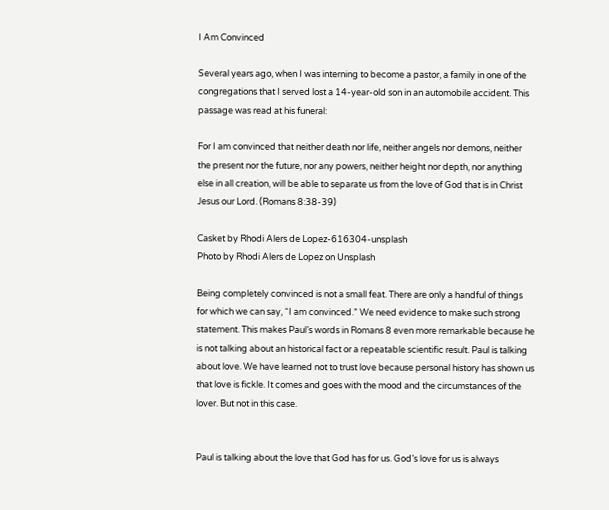I Am Convinced

Several years ago, when I was interning to become a pastor, a family in one of the congregations that I served lost a 14-year-old son in an automobile accident. This passage was read at his funeral:

For I am convinced that neither death nor life, neither angels nor demons, neither the present nor the future, nor any powers, neither height nor depth, nor anything else in all creation, will be able to separate us from the love of God that is in Christ Jesus our Lord. (Romans 8:38-39)

Casket by Rhodi Alers de Lopez-616304-unsplash
Photo by Rhodi Alers de Lopez on Unsplash

Being completely convinced is not a small feat. There are only a handful of things for which we can say, “I am convinced.” We need evidence to make such strong statement. This makes Paul’s words in Romans 8 even more remarkable because he is not talking about an historical fact or a repeatable scientific result. Paul is talking about love. We have learned not to trust love because personal history has shown us that love is fickle. It comes and goes with the mood and the circumstances of the lover. But not in this case.


Paul is talking about the love that God has for us. God’s love for us is always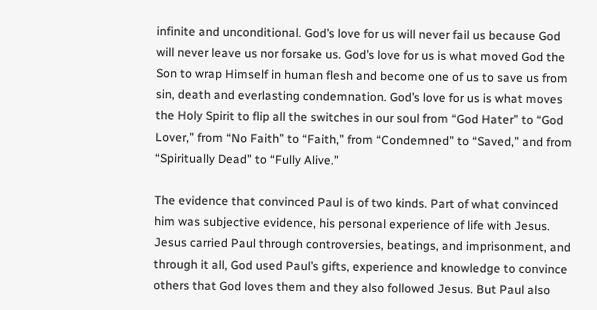infinite and unconditional. God’s love for us will never fail us because God will never leave us nor forsake us. God’s love for us is what moved God the Son to wrap Himself in human flesh and become one of us to save us from sin, death and everlasting condemnation. God’s love for us is what moves the Holy Spirit to flip all the switches in our soul from “God Hater” to “God Lover,” from “No Faith” to “Faith,” from “Condemned” to “Saved,” and from “Spiritually Dead” to “Fully Alive.”

The evidence that convinced Paul is of two kinds. Part of what convinced him was subjective evidence, his personal experience of life with Jesus. Jesus carried Paul through controversies, beatings, and imprisonment, and through it all, God used Paul’s gifts, experience and knowledge to convince others that God loves them and they also followed Jesus. But Paul also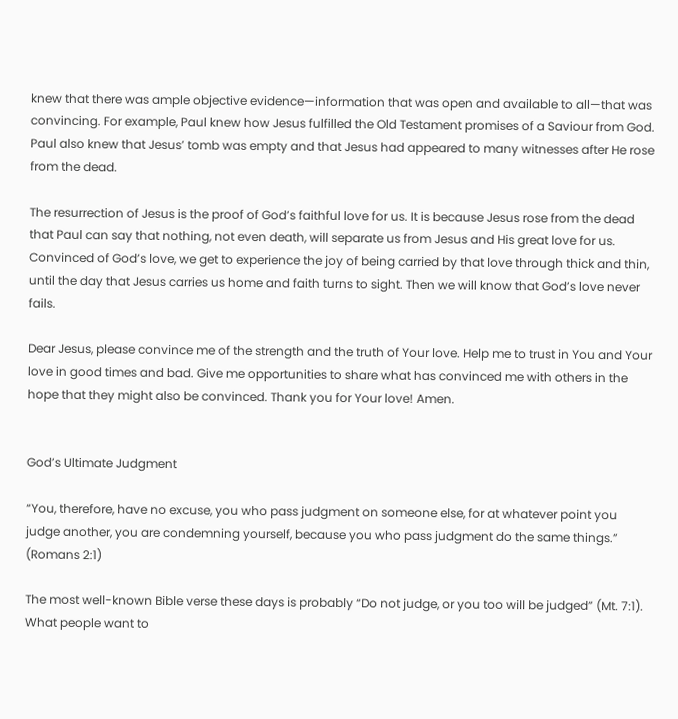knew that there was ample objective evidence—information that was open and available to all—that was convincing. For example, Paul knew how Jesus fulfilled the Old Testament promises of a Saviour from God. Paul also knew that Jesus’ tomb was empty and that Jesus had appeared to many witnesses after He rose from the dead.

The resurrection of Jesus is the proof of God’s faithful love for us. It is because Jesus rose from the dead that Paul can say that nothing, not even death, will separate us from Jesus and His great love for us. Convinced of God’s love, we get to experience the joy of being carried by that love through thick and thin, until the day that Jesus carries us home and faith turns to sight. Then we will know that God’s love never fails.

Dear Jesus, please convince me of the strength and the truth of Your love. Help me to trust in You and Your love in good times and bad. Give me opportunities to share what has convinced me with others in the hope that they might also be convinced. Thank you for Your love! Amen.


God’s Ultimate Judgment

“You, therefore, have no excuse, you who pass judgment on someone else, for at whatever point you judge another, you are condemning yourself, because you who pass judgment do the same things.” (Romans 2:1)

The most well-known Bible verse these days is probably “Do not judge, or you too will be judged” (Mt. 7:1). What people want to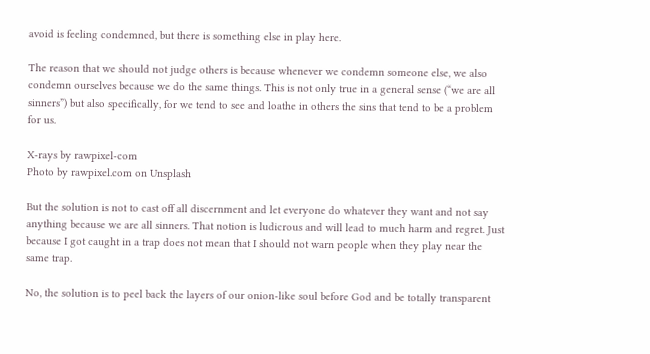avoid is feeling condemned, but there is something else in play here.

The reason that we should not judge others is because whenever we condemn someone else, we also condemn ourselves because we do the same things. This is not only true in a general sense (“we are all sinners”) but also specifically, for we tend to see and loathe in others the sins that tend to be a problem for us.

X-rays by rawpixel-com
Photo by rawpixel.com on Unsplash

But the solution is not to cast off all discernment and let everyone do whatever they want and not say anything because we are all sinners. That notion is ludicrous and will lead to much harm and regret. Just because I got caught in a trap does not mean that I should not warn people when they play near the same trap.

No, the solution is to peel back the layers of our onion-like soul before God and be totally transparent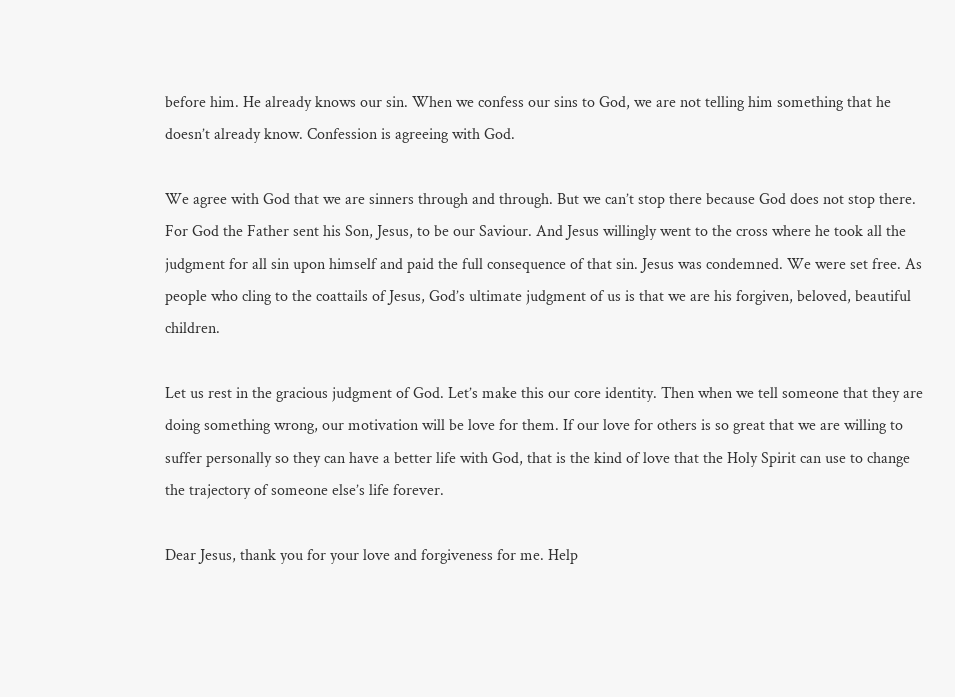before him. He already knows our sin. When we confess our sins to God, we are not telling him something that he doesn’t already know. Confession is agreeing with God.

We agree with God that we are sinners through and through. But we can’t stop there because God does not stop there. For God the Father sent his Son, Jesus, to be our Saviour. And Jesus willingly went to the cross where he took all the judgment for all sin upon himself and paid the full consequence of that sin. Jesus was condemned. We were set free. As people who cling to the coattails of Jesus, God’s ultimate judgment of us is that we are his forgiven, beloved, beautiful children.

Let us rest in the gracious judgment of God. Let’s make this our core identity. Then when we tell someone that they are doing something wrong, our motivation will be love for them. If our love for others is so great that we are willing to suffer personally so they can have a better life with God, that is the kind of love that the Holy Spirit can use to change the trajectory of someone else’s life forever.

Dear Jesus, thank you for your love and forgiveness for me. Help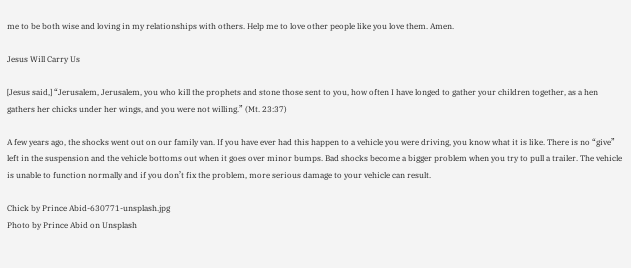me to be both wise and loving in my relationships with others. Help me to love other people like you love them. Amen.

Jesus Will Carry Us

[Jesus said,] “Jerusalem, Jerusalem, you who kill the prophets and stone those sent to you, how often I have longed to gather your children together, as a hen gathers her chicks under her wings, and you were not willing.” (Mt. 23:37)

A few years ago, the shocks went out on our family van. If you have ever had this happen to a vehicle you were driving, you know what it is like. There is no “give” left in the suspension and the vehicle bottoms out when it goes over minor bumps. Bad shocks become a bigger problem when you try to pull a trailer. The vehicle is unable to function normally and if you don’t fix the problem, more serious damage to your vehicle can result.

Chick by Prince Abid-630771-unsplash.jpg
Photo by Prince Abid on Unsplash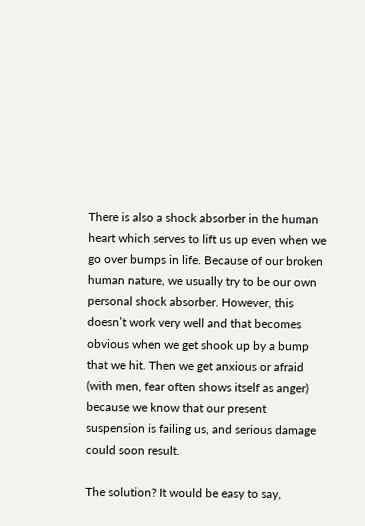There is also a shock absorber in the human heart which serves to lift us up even when we go over bumps in life. Because of our broken human nature, we usually try to be our own personal shock absorber. However, this doesn’t work very well and that becomes obvious when we get shook up by a bump that we hit. Then we get anxious or afraid (with men, fear often shows itself as anger) because we know that our present suspension is failing us, and serious damage could soon result.

The solution? It would be easy to say,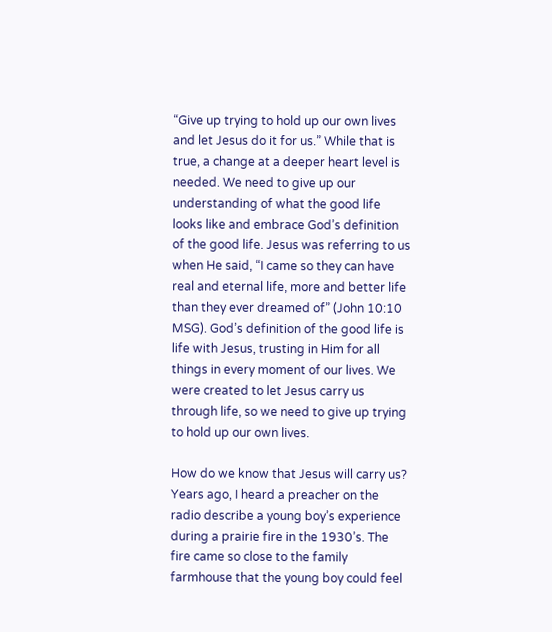“Give up trying to hold up our own lives and let Jesus do it for us.” While that is true, a change at a deeper heart level is needed. We need to give up our understanding of what the good life looks like and embrace God’s definition of the good life. Jesus was referring to us when He said, “I came so they can have real and eternal life, more and better life than they ever dreamed of” (John 10:10 MSG). God’s definition of the good life is life with Jesus, trusting in Him for all things in every moment of our lives. We were created to let Jesus carry us through life, so we need to give up trying to hold up our own lives.

How do we know that Jesus will carry us? Years ago, I heard a preacher on the radio describe a young boy’s experience during a prairie fire in the 1930’s. The fire came so close to the family farmhouse that the young boy could feel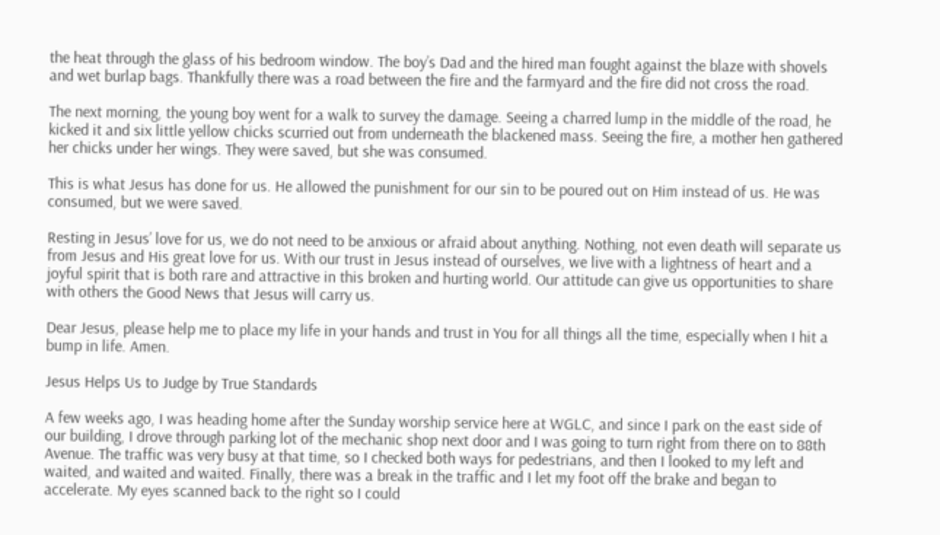the heat through the glass of his bedroom window. The boy’s Dad and the hired man fought against the blaze with shovels and wet burlap bags. Thankfully there was a road between the fire and the farmyard and the fire did not cross the road.

The next morning, the young boy went for a walk to survey the damage. Seeing a charred lump in the middle of the road, he kicked it and six little yellow chicks scurried out from underneath the blackened mass. Seeing the fire, a mother hen gathered her chicks under her wings. They were saved, but she was consumed.

This is what Jesus has done for us. He allowed the punishment for our sin to be poured out on Him instead of us. He was consumed, but we were saved.

Resting in Jesus’ love for us, we do not need to be anxious or afraid about anything. Nothing, not even death will separate us from Jesus and His great love for us. With our trust in Jesus instead of ourselves, we live with a lightness of heart and a joyful spirit that is both rare and attractive in this broken and hurting world. Our attitude can give us opportunities to share with others the Good News that Jesus will carry us.

Dear Jesus, please help me to place my life in your hands and trust in You for all things all the time, especially when I hit a bump in life. Amen.

Jesus Helps Us to Judge by True Standards

A few weeks ago, I was heading home after the Sunday worship service here at WGLC, and since I park on the east side of our building, I drove through parking lot of the mechanic shop next door and I was going to turn right from there on to 88th Avenue. The traffic was very busy at that time, so I checked both ways for pedestrians, and then I looked to my left and waited, and waited and waited. Finally, there was a break in the traffic and I let my foot off the brake and began to accelerate. My eyes scanned back to the right so I could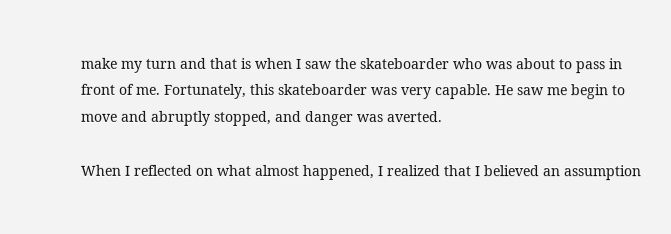make my turn and that is when I saw the skateboarder who was about to pass in front of me. Fortunately, this skateboarder was very capable. He saw me begin to move and abruptly stopped, and danger was averted.

When I reflected on what almost happened, I realized that I believed an assumption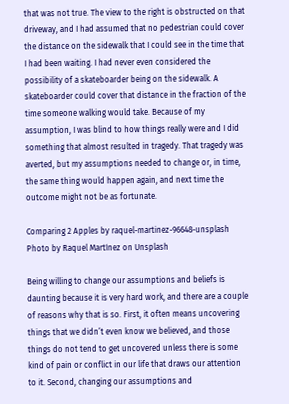that was not true. The view to the right is obstructed on that driveway, and I had assumed that no pedestrian could cover the distance on the sidewalk that I could see in the time that I had been waiting. I had never even considered the possibility of a skateboarder being on the sidewalk. A skateboarder could cover that distance in the fraction of the time someone walking would take. Because of my assumption, I was blind to how things really were and I did something that almost resulted in tragedy. That tragedy was averted, but my assumptions needed to change or, in time, the same thing would happen again, and next time the outcome might not be as fortunate.

Comparing 2 Apples by raquel-martinez-96648-unsplash
Photo by Raquel Martínez on Unsplash

Being willing to change our assumptions and beliefs is daunting because it is very hard work, and there are a couple of reasons why that is so. First, it often means uncovering things that we didn’t even know we believed, and those things do not tend to get uncovered unless there is some kind of pain or conflict in our life that draws our attention to it. Second, changing our assumptions and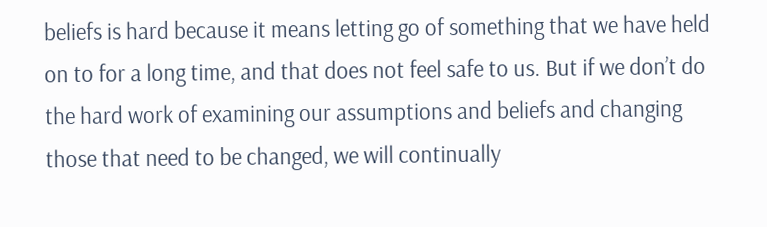beliefs is hard because it means letting go of something that we have held on to for a long time, and that does not feel safe to us. But if we don’t do the hard work of examining our assumptions and beliefs and changing those that need to be changed, we will continually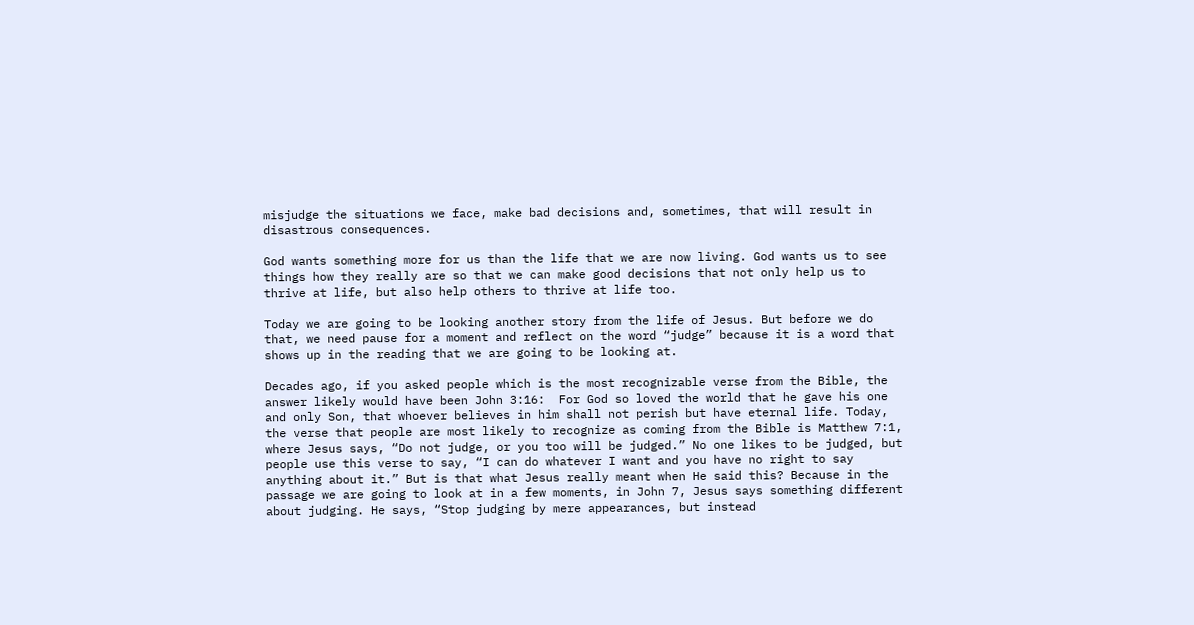misjudge the situations we face, make bad decisions and, sometimes, that will result in disastrous consequences.

God wants something more for us than the life that we are now living. God wants us to see things how they really are so that we can make good decisions that not only help us to thrive at life, but also help others to thrive at life too.

Today we are going to be looking another story from the life of Jesus. But before we do that, we need pause for a moment and reflect on the word “judge” because it is a word that shows up in the reading that we are going to be looking at.

Decades ago, if you asked people which is the most recognizable verse from the Bible, the answer likely would have been John 3:16:  For God so loved the world that he gave his one and only Son, that whoever believes in him shall not perish but have eternal life. Today, the verse that people are most likely to recognize as coming from the Bible is Matthew 7:1, where Jesus says, “Do not judge, or you too will be judged.” No one likes to be judged, but people use this verse to say, “I can do whatever I want and you have no right to say anything about it.” But is that what Jesus really meant when He said this? Because in the passage we are going to look at in a few moments, in John 7, Jesus says something different about judging. He says, “Stop judging by mere appearances, but instead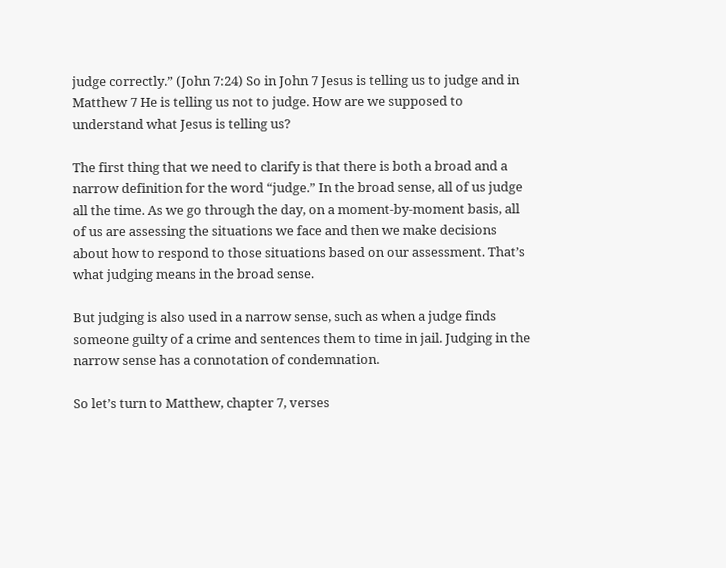judge correctly.” (John 7:24) So in John 7 Jesus is telling us to judge and in Matthew 7 He is telling us not to judge. How are we supposed to understand what Jesus is telling us?

The first thing that we need to clarify is that there is both a broad and a narrow definition for the word “judge.” In the broad sense, all of us judge all the time. As we go through the day, on a moment-by-moment basis, all of us are assessing the situations we face and then we make decisions about how to respond to those situations based on our assessment. That’s what judging means in the broad sense.

But judging is also used in a narrow sense, such as when a judge finds someone guilty of a crime and sentences them to time in jail. Judging in the narrow sense has a connotation of condemnation.

So let’s turn to Matthew, chapter 7, verses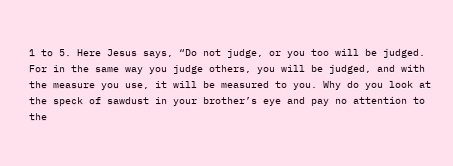1 to 5. Here Jesus says, “Do not judge, or you too will be judged.  For in the same way you judge others, you will be judged, and with the measure you use, it will be measured to you. Why do you look at the speck of sawdust in your brother’s eye and pay no attention to the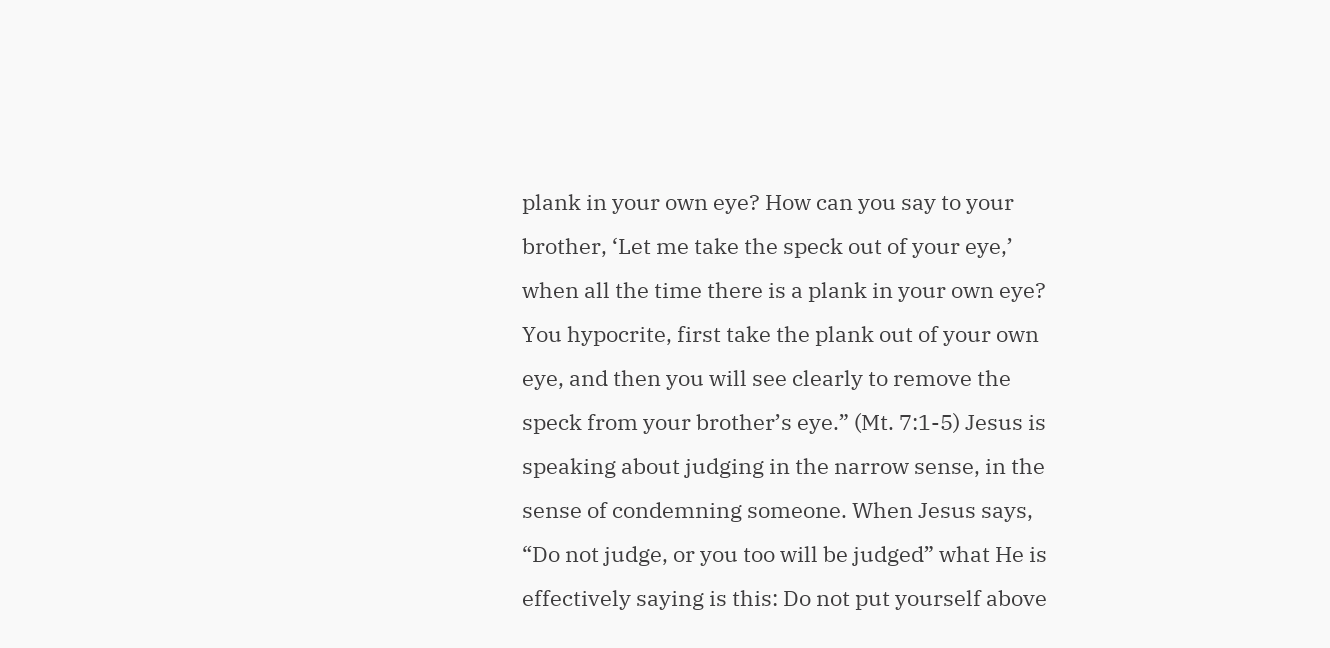plank in your own eye? How can you say to your brother, ‘Let me take the speck out of your eye,’ when all the time there is a plank in your own eye? You hypocrite, first take the plank out of your own eye, and then you will see clearly to remove the speck from your brother’s eye.” (Mt. 7:1-5) Jesus is speaking about judging in the narrow sense, in the sense of condemning someone. When Jesus says, “Do not judge, or you too will be judged” what He is effectively saying is this: Do not put yourself above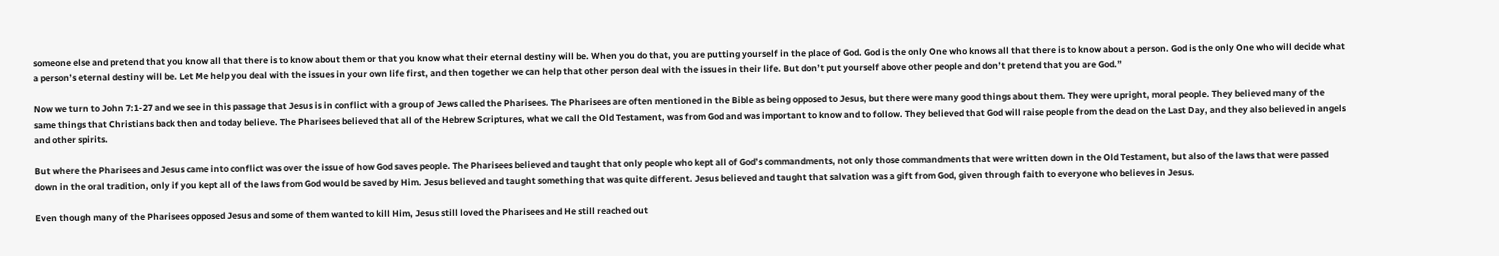someone else and pretend that you know all that there is to know about them or that you know what their eternal destiny will be. When you do that, you are putting yourself in the place of God. God is the only One who knows all that there is to know about a person. God is the only One who will decide what a person’s eternal destiny will be. Let Me help you deal with the issues in your own life first, and then together we can help that other person deal with the issues in their life. But don’t put yourself above other people and don’t pretend that you are God.”

Now we turn to John 7:1-27 and we see in this passage that Jesus is in conflict with a group of Jews called the Pharisees. The Pharisees are often mentioned in the Bible as being opposed to Jesus, but there were many good things about them. They were upright, moral people. They believed many of the same things that Christians back then and today believe. The Pharisees believed that all of the Hebrew Scriptures, what we call the Old Testament, was from God and was important to know and to follow. They believed that God will raise people from the dead on the Last Day, and they also believed in angels and other spirits.

But where the Pharisees and Jesus came into conflict was over the issue of how God saves people. The Pharisees believed and taught that only people who kept all of God’s commandments, not only those commandments that were written down in the Old Testament, but also of the laws that were passed down in the oral tradition, only if you kept all of the laws from God would be saved by Him. Jesus believed and taught something that was quite different. Jesus believed and taught that salvation was a gift from God, given through faith to everyone who believes in Jesus.

Even though many of the Pharisees opposed Jesus and some of them wanted to kill Him, Jesus still loved the Pharisees and He still reached out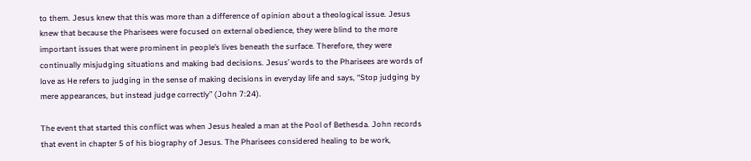to them. Jesus knew that this was more than a difference of opinion about a theological issue. Jesus knew that because the Pharisees were focused on external obedience, they were blind to the more important issues that were prominent in people’s lives beneath the surface. Therefore, they were continually misjudging situations and making bad decisions. Jesus’ words to the Pharisees are words of love as He refers to judging in the sense of making decisions in everyday life and says, “Stop judging by mere appearances, but instead judge correctly” (John 7:24).

The event that started this conflict was when Jesus healed a man at the Pool of Bethesda. John records that event in chapter 5 of his biography of Jesus. The Pharisees considered healing to be work,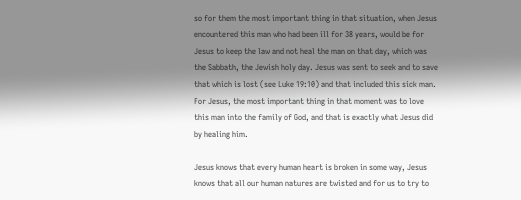so for them the most important thing in that situation, when Jesus encountered this man who had been ill for 38 years, would be for Jesus to keep the law and not heal the man on that day, which was the Sabbath, the Jewish holy day. Jesus was sent to seek and to save that which is lost (see Luke 19:10) and that included this sick man. For Jesus, the most important thing in that moment was to love this man into the family of God, and that is exactly what Jesus did by healing him.

Jesus knows that every human heart is broken in some way, Jesus knows that all our human natures are twisted and for us to try to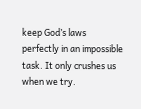keep God’s laws perfectly in an impossible task. It only crushes us when we try.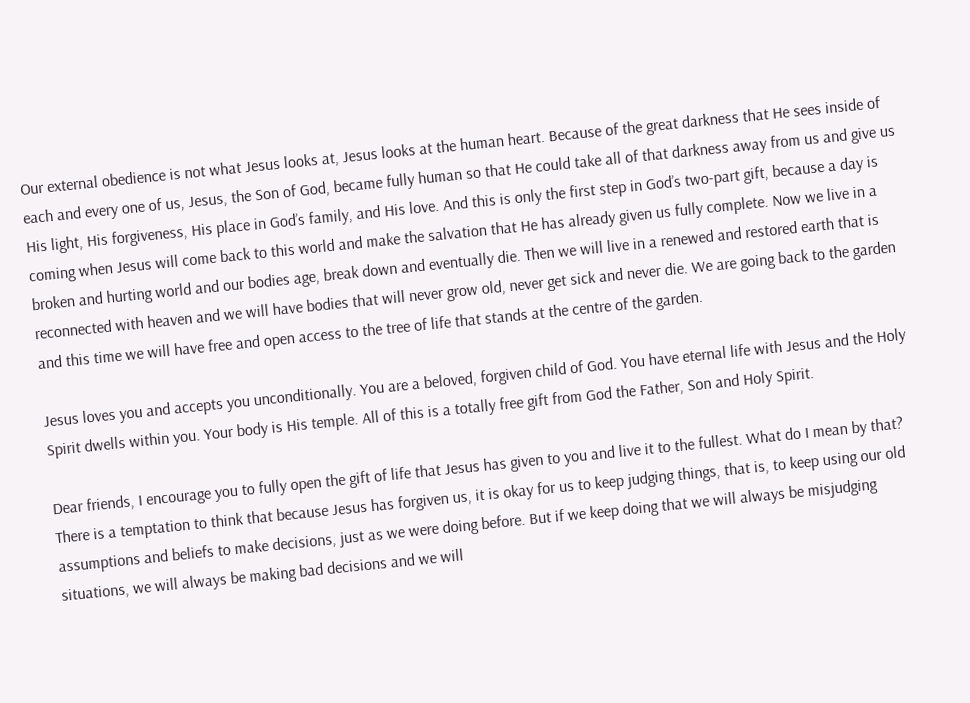Our external obedience is not what Jesus looks at, Jesus looks at the human heart. Because of the great darkness that He sees inside of each and every one of us, Jesus, the Son of God, became fully human so that He could take all of that darkness away from us and give us His light, His forgiveness, His place in God’s family, and His love. And this is only the first step in God’s two-part gift, because a day is coming when Jesus will come back to this world and make the salvation that He has already given us fully complete. Now we live in a broken and hurting world and our bodies age, break down and eventually die. Then we will live in a renewed and restored earth that is reconnected with heaven and we will have bodies that will never grow old, never get sick and never die. We are going back to the garden and this time we will have free and open access to the tree of life that stands at the centre of the garden.

Jesus loves you and accepts you unconditionally. You are a beloved, forgiven child of God. You have eternal life with Jesus and the Holy Spirit dwells within you. Your body is His temple. All of this is a totally free gift from God the Father, Son and Holy Spirit.

Dear friends, I encourage you to fully open the gift of life that Jesus has given to you and live it to the fullest. What do I mean by that? There is a temptation to think that because Jesus has forgiven us, it is okay for us to keep judging things, that is, to keep using our old assumptions and beliefs to make decisions, just as we were doing before. But if we keep doing that we will always be misjudging situations, we will always be making bad decisions and we will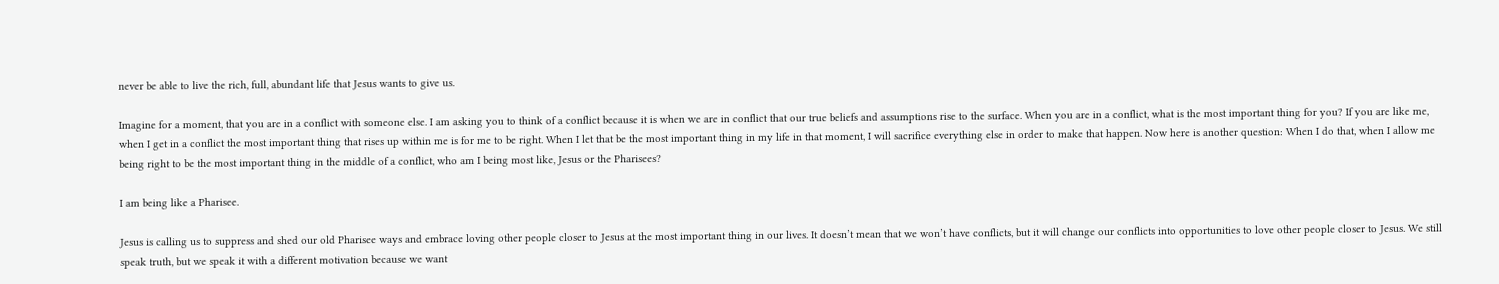never be able to live the rich, full, abundant life that Jesus wants to give us.

Imagine for a moment, that you are in a conflict with someone else. I am asking you to think of a conflict because it is when we are in conflict that our true beliefs and assumptions rise to the surface. When you are in a conflict, what is the most important thing for you? If you are like me, when I get in a conflict the most important thing that rises up within me is for me to be right. When I let that be the most important thing in my life in that moment, I will sacrifice everything else in order to make that happen. Now here is another question: When I do that, when I allow me being right to be the most important thing in the middle of a conflict, who am I being most like, Jesus or the Pharisees?

I am being like a Pharisee.

Jesus is calling us to suppress and shed our old Pharisee ways and embrace loving other people closer to Jesus at the most important thing in our lives. It doesn’t mean that we won’t have conflicts, but it will change our conflicts into opportunities to love other people closer to Jesus. We still speak truth, but we speak it with a different motivation because we want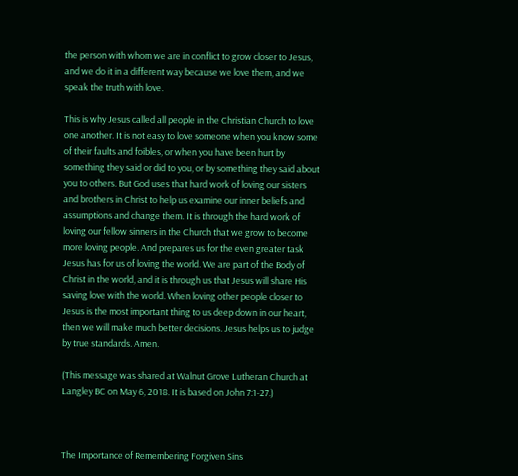the person with whom we are in conflict to grow closer to Jesus, and we do it in a different way because we love them, and we speak the truth with love.

This is why Jesus called all people in the Christian Church to love one another. It is not easy to love someone when you know some of their faults and foibles, or when you have been hurt by something they said or did to you, or by something they said about you to others. But God uses that hard work of loving our sisters and brothers in Christ to help us examine our inner beliefs and assumptions and change them. It is through the hard work of loving our fellow sinners in the Church that we grow to become more loving people. And prepares us for the even greater task Jesus has for us of loving the world. We are part of the Body of Christ in the world, and it is through us that Jesus will share His saving love with the world. When loving other people closer to Jesus is the most important thing to us deep down in our heart, then we will make much better decisions. Jesus helps us to judge by true standards. Amen.

(This message was shared at Walnut Grove Lutheran Church at Langley BC on May 6, 2018. It is based on John 7:1-27.)



The Importance of Remembering Forgiven Sins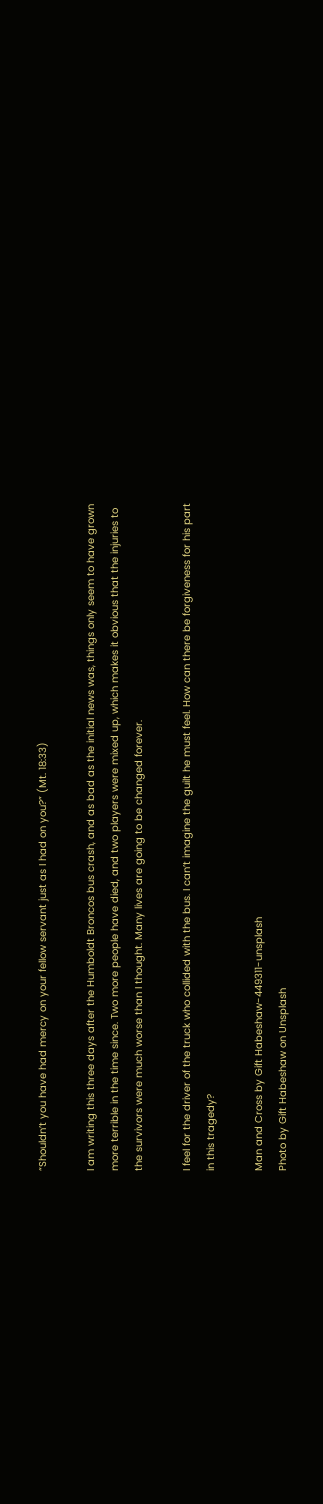“Shouldn’t you have had mercy on your fellow servant just as I had on you?” (Mt. 18:33)

I am writing this three days after the Humboldt Broncos bus crash, and as bad as the initial news was, things only seem to have grown more terrible in the time since. Two more people have died, and two players were mixed up, which makes it obvious that the injuries to the survivors were much worse than I thought. Many lives are going to be changed forever.

I feel for the driver of the truck who collided with the bus. I can’t imagine the guilt he must feel. How can there be forgiveness for his part in this tragedy?

Man and Cross by Gift Habeshaw-449311-unsplash
Photo by Gift Habeshaw on Unsplash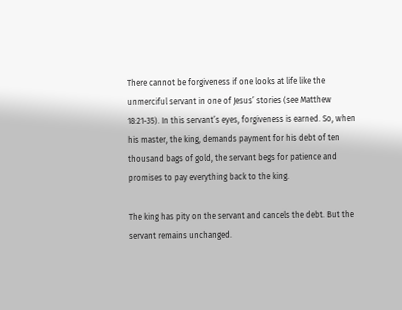There cannot be forgiveness if one looks at life like the unmerciful servant in one of Jesus’ stories (see Matthew 18:21-35). In this servant’s eyes, forgiveness is earned. So, when his master, the king, demands payment for his debt of ten thousand bags of gold, the servant begs for patience and promises to pay everything back to the king.

The king has pity on the servant and cancels the debt. But the servant remains unchanged.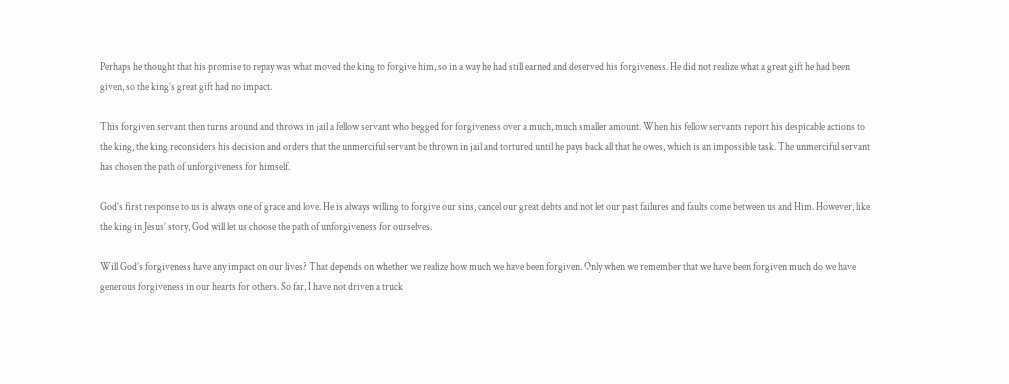Perhaps he thought that his promise to repay was what moved the king to forgive him, so in a way he had still earned and deserved his forgiveness. He did not realize what a great gift he had been given, so the king’s great gift had no impact.

This forgiven servant then turns around and throws in jail a fellow servant who begged for forgiveness over a much, much smaller amount. When his fellow servants report his despicable actions to the king, the king reconsiders his decision and orders that the unmerciful servant be thrown in jail and tortured until he pays back all that he owes, which is an impossible task. The unmerciful servant has chosen the path of unforgiveness for himself.

God’s first response to us is always one of grace and love. He is always willing to forgive our sins, cancel our great debts and not let our past failures and faults come between us and Him. However, like the king in Jesus’ story, God will let us choose the path of unforgiveness for ourselves.

Will God’s forgiveness have any impact on our lives? That depends on whether we realize how much we have been forgiven. Only when we remember that we have been forgiven much do we have generous forgiveness in our hearts for others. So far, I have not driven a truck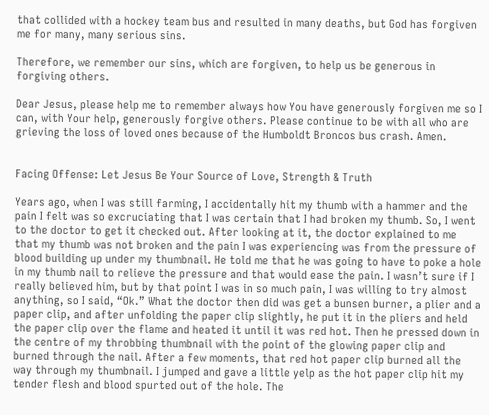that collided with a hockey team bus and resulted in many deaths, but God has forgiven me for many, many serious sins.

Therefore, we remember our sins, which are forgiven, to help us be generous in forgiving others.

Dear Jesus, please help me to remember always how You have generously forgiven me so I can, with Your help, generously forgive others. Please continue to be with all who are grieving the loss of loved ones because of the Humboldt Broncos bus crash. Amen.


Facing Offense: Let Jesus Be Your Source of Love, Strength & Truth

Years ago, when I was still farming, I accidentally hit my thumb with a hammer and the pain I felt was so excruciating that I was certain that I had broken my thumb. So, I went to the doctor to get it checked out. After looking at it, the doctor explained to me that my thumb was not broken and the pain I was experiencing was from the pressure of blood building up under my thumbnail. He told me that he was going to have to poke a hole in my thumb nail to relieve the pressure and that would ease the pain. I wasn’t sure if I really believed him, but by that point I was in so much pain, I was willing to try almost anything, so I said, “Ok.” What the doctor then did was get a bunsen burner, a plier and a paper clip, and after unfolding the paper clip slightly, he put it in the pliers and held the paper clip over the flame and heated it until it was red hot. Then he pressed down in the centre of my throbbing thumbnail with the point of the glowing paper clip and burned through the nail. After a few moments, that red hot paper clip burned all the way through my thumbnail. I jumped and gave a little yelp as the hot paper clip hit my tender flesh and blood spurted out of the hole. The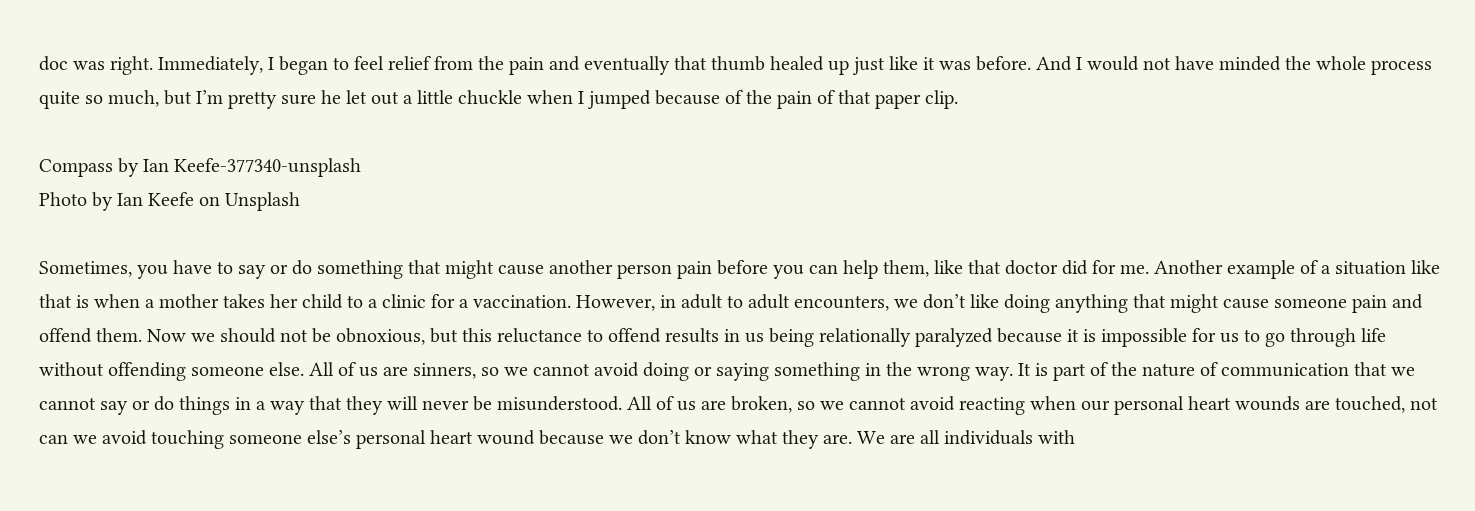doc was right. Immediately, I began to feel relief from the pain and eventually that thumb healed up just like it was before. And I would not have minded the whole process quite so much, but I’m pretty sure he let out a little chuckle when I jumped because of the pain of that paper clip.

Compass by Ian Keefe-377340-unsplash
Photo by Ian Keefe on Unsplash

Sometimes, you have to say or do something that might cause another person pain before you can help them, like that doctor did for me. Another example of a situation like that is when a mother takes her child to a clinic for a vaccination. However, in adult to adult encounters, we don’t like doing anything that might cause someone pain and offend them. Now we should not be obnoxious, but this reluctance to offend results in us being relationally paralyzed because it is impossible for us to go through life without offending someone else. All of us are sinners, so we cannot avoid doing or saying something in the wrong way. It is part of the nature of communication that we cannot say or do things in a way that they will never be misunderstood. All of us are broken, so we cannot avoid reacting when our personal heart wounds are touched, not can we avoid touching someone else’s personal heart wound because we don’t know what they are. We are all individuals with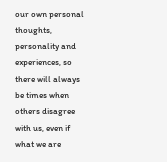our own personal thoughts, personality and experiences, so there will always be times when others disagree with us, even if what we are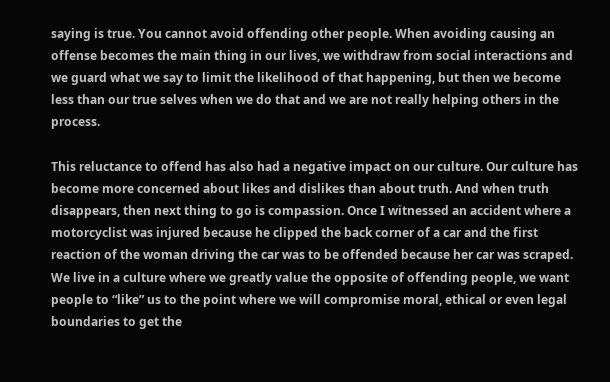saying is true. You cannot avoid offending other people. When avoiding causing an offense becomes the main thing in our lives, we withdraw from social interactions and we guard what we say to limit the likelihood of that happening, but then we become less than our true selves when we do that and we are not really helping others in the process.

This reluctance to offend has also had a negative impact on our culture. Our culture has become more concerned about likes and dislikes than about truth. And when truth disappears, then next thing to go is compassion. Once I witnessed an accident where a motorcyclist was injured because he clipped the back corner of a car and the first reaction of the woman driving the car was to be offended because her car was scraped. We live in a culture where we greatly value the opposite of offending people, we want people to “like” us to the point where we will compromise moral, ethical or even legal boundaries to get the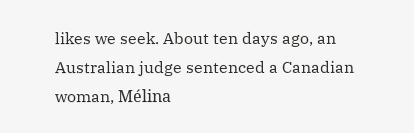likes we seek. About ten days ago, an Australian judge sentenced a Canadian woman, Mélina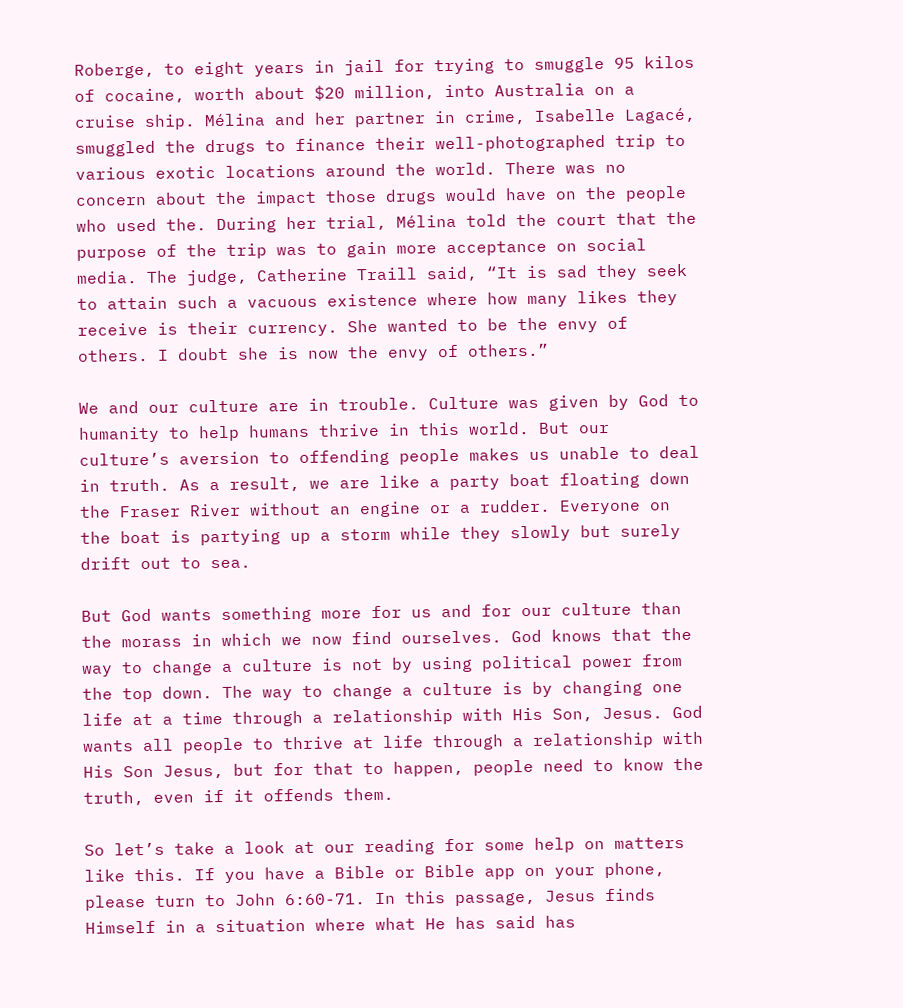Roberge, to eight years in jail for trying to smuggle 95 kilos of cocaine, worth about $20 million, into Australia on a cruise ship. Mélina and her partner in crime, Isabelle Lagacé, smuggled the drugs to finance their well-photographed trip to various exotic locations around the world. There was no concern about the impact those drugs would have on the people who used the. During her trial, Mélina told the court that the purpose of the trip was to gain more acceptance on social media. The judge, Catherine Traill said, “It is sad they seek to attain such a vacuous existence where how many likes they receive is their currency. She wanted to be the envy of others. I doubt she is now the envy of others.”

We and our culture are in trouble. Culture was given by God to humanity to help humans thrive in this world. But our culture’s aversion to offending people makes us unable to deal in truth. As a result, we are like a party boat floating down the Fraser River without an engine or a rudder. Everyone on the boat is partying up a storm while they slowly but surely drift out to sea.

But God wants something more for us and for our culture than the morass in which we now find ourselves. God knows that the way to change a culture is not by using political power from the top down. The way to change a culture is by changing one life at a time through a relationship with His Son, Jesus. God wants all people to thrive at life through a relationship with His Son Jesus, but for that to happen, people need to know the truth, even if it offends them.

So let’s take a look at our reading for some help on matters like this. If you have a Bible or Bible app on your phone, please turn to John 6:60-71. In this passage, Jesus finds Himself in a situation where what He has said has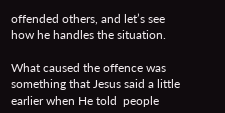offended others, and let’s see how he handles the situation.

What caused the offence was something that Jesus said a little earlier when He told  people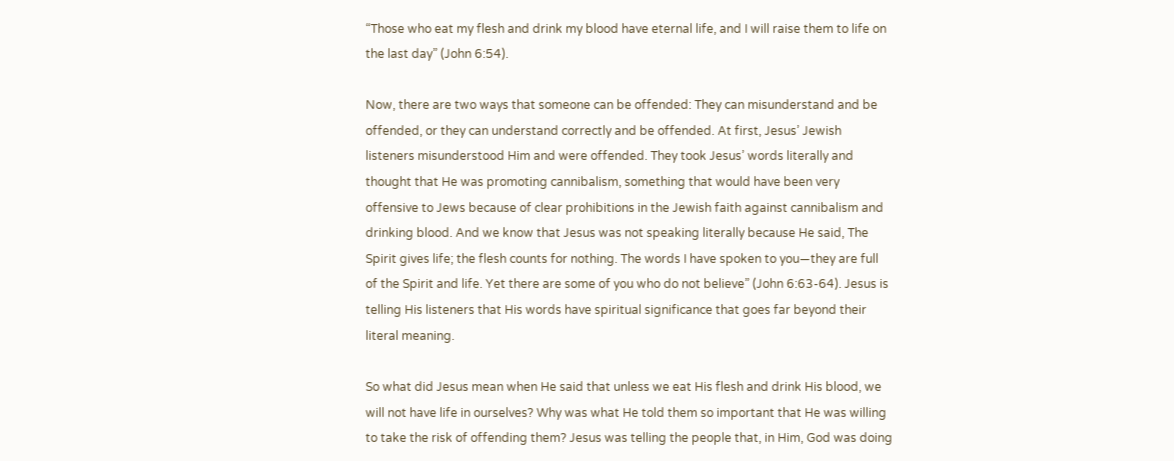“Those who eat my flesh and drink my blood have eternal life, and I will raise them to life on the last day” (John 6:54).

Now, there are two ways that someone can be offended: They can misunderstand and be offended, or they can understand correctly and be offended. At first, Jesus’ Jewish listeners misunderstood Him and were offended. They took Jesus’ words literally and thought that He was promoting cannibalism, something that would have been very offensive to Jews because of clear prohibitions in the Jewish faith against cannibalism and drinking blood. And we know that Jesus was not speaking literally because He said, The Spirit gives life; the flesh counts for nothing. The words I have spoken to you—they are full of the Spirit and life. Yet there are some of you who do not believe” (John 6:63-64). Jesus is telling His listeners that His words have spiritual significance that goes far beyond their literal meaning.

So what did Jesus mean when He said that unless we eat His flesh and drink His blood, we will not have life in ourselves? Why was what He told them so important that He was willing to take the risk of offending them? Jesus was telling the people that, in Him, God was doing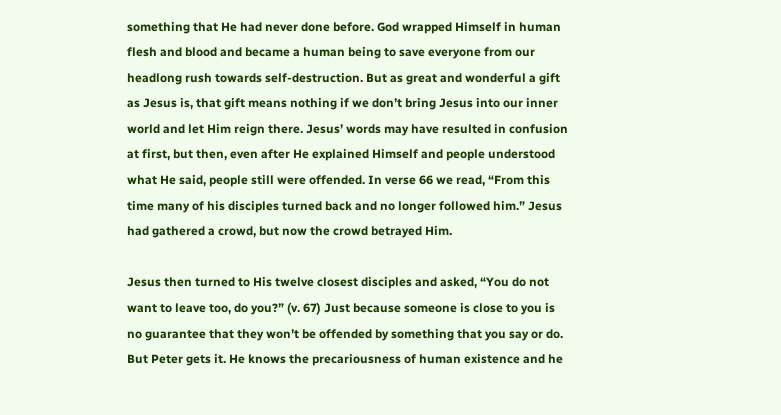something that He had never done before. God wrapped Himself in human flesh and blood and became a human being to save everyone from our headlong rush towards self-destruction. But as great and wonderful a gift as Jesus is, that gift means nothing if we don’t bring Jesus into our inner world and let Him reign there. Jesus’ words may have resulted in confusion at first, but then, even after He explained Himself and people understood what He said, people still were offended. In verse 66 we read, “From this time many of his disciples turned back and no longer followed him.” Jesus had gathered a crowd, but now the crowd betrayed Him.

Jesus then turned to His twelve closest disciples and asked, “You do not want to leave too, do you?” (v. 67) Just because someone is close to you is no guarantee that they won’t be offended by something that you say or do. But Peter gets it. He knows the precariousness of human existence and he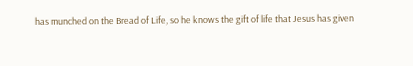has munched on the Bread of Life, so he knows the gift of life that Jesus has given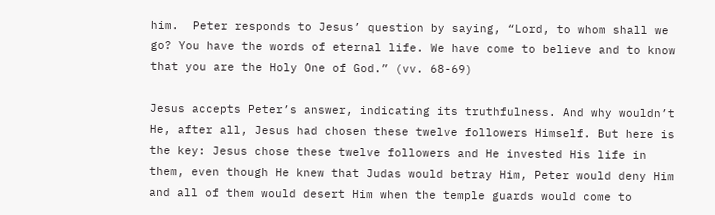him.  Peter responds to Jesus’ question by saying, “Lord, to whom shall we go? You have the words of eternal life. We have come to believe and to know that you are the Holy One of God.” (vv. 68-69)

Jesus accepts Peter’s answer, indicating its truthfulness. And why wouldn’t He, after all, Jesus had chosen these twelve followers Himself. But here is the key: Jesus chose these twelve followers and He invested His life in them, even though He knew that Judas would betray Him, Peter would deny Him and all of them would desert Him when the temple guards would come to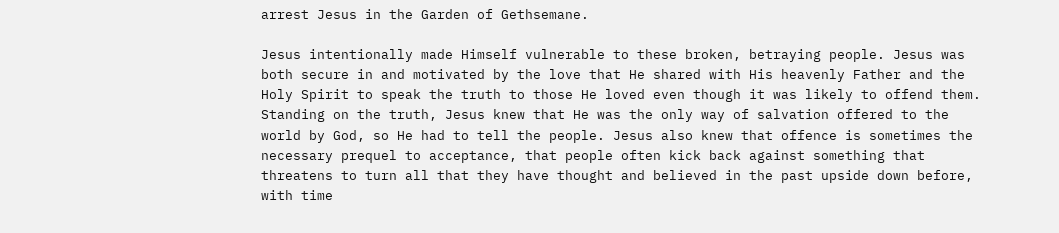arrest Jesus in the Garden of Gethsemane.

Jesus intentionally made Himself vulnerable to these broken, betraying people. Jesus was both secure in and motivated by the love that He shared with His heavenly Father and the Holy Spirit to speak the truth to those He loved even though it was likely to offend them. Standing on the truth, Jesus knew that He was the only way of salvation offered to the world by God, so He had to tell the people. Jesus also knew that offence is sometimes the necessary prequel to acceptance, that people often kick back against something that threatens to turn all that they have thought and believed in the past upside down before, with time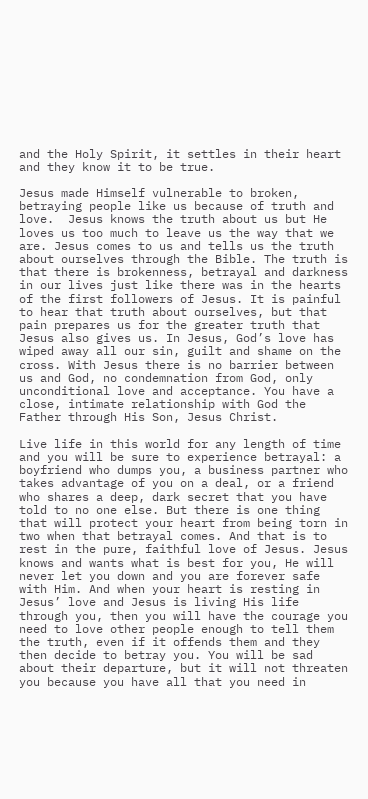and the Holy Spirit, it settles in their heart and they know it to be true.

Jesus made Himself vulnerable to broken, betraying people like us because of truth and love.  Jesus knows the truth about us but He loves us too much to leave us the way that we are. Jesus comes to us and tells us the truth about ourselves through the Bible. The truth is that there is brokenness, betrayal and darkness in our lives just like there was in the hearts of the first followers of Jesus. It is painful to hear that truth about ourselves, but that pain prepares us for the greater truth that Jesus also gives us. In Jesus, God’s love has wiped away all our sin, guilt and shame on the cross. With Jesus there is no barrier between us and God, no condemnation from God, only unconditional love and acceptance. You have a close, intimate relationship with God the Father through His Son, Jesus Christ.

Live life in this world for any length of time and you will be sure to experience betrayal: a boyfriend who dumps you, a business partner who takes advantage of you on a deal, or a friend who shares a deep, dark secret that you have told to no one else. But there is one thing that will protect your heart from being torn in two when that betrayal comes. And that is to rest in the pure, faithful love of Jesus. Jesus knows and wants what is best for you, He will never let you down and you are forever safe with Him. And when your heart is resting in Jesus’ love and Jesus is living His life through you, then you will have the courage you need to love other people enough to tell them the truth, even if it offends them and they then decide to betray you. You will be sad about their departure, but it will not threaten you because you have all that you need in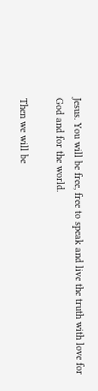Jesus. You will be free, free to speak and live the truth with love for God and for the world.

Then we will be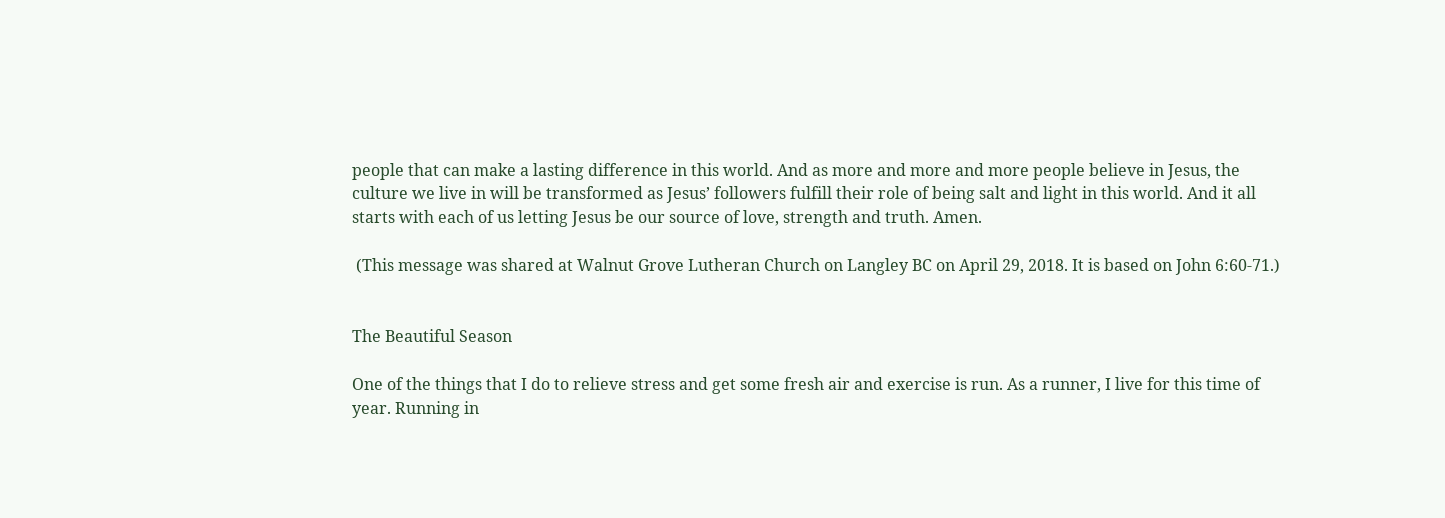people that can make a lasting difference in this world. And as more and more and more people believe in Jesus, the culture we live in will be transformed as Jesus’ followers fulfill their role of being salt and light in this world. And it all starts with each of us letting Jesus be our source of love, strength and truth. Amen.

 (This message was shared at Walnut Grove Lutheran Church on Langley BC on April 29, 2018. It is based on John 6:60-71.)


The Beautiful Season

One of the things that I do to relieve stress and get some fresh air and exercise is run. As a runner, I live for this time of year. Running in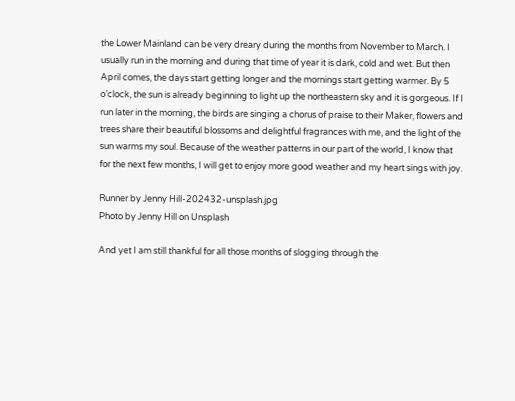the Lower Mainland can be very dreary during the months from November to March. I usually run in the morning and during that time of year it is dark, cold and wet. But then April comes, the days start getting longer and the mornings start getting warmer. By 5 o’clock, the sun is already beginning to light up the northeastern sky and it is gorgeous. If I run later in the morning, the birds are singing a chorus of praise to their Maker, flowers and trees share their beautiful blossoms and delightful fragrances with me, and the light of the sun warms my soul. Because of the weather patterns in our part of the world, I know that for the next few months, I will get to enjoy more good weather and my heart sings with joy.

Runner by Jenny Hill-202432-unsplash.jpg
Photo by Jenny Hill on Unsplash

And yet I am still thankful for all those months of slogging through the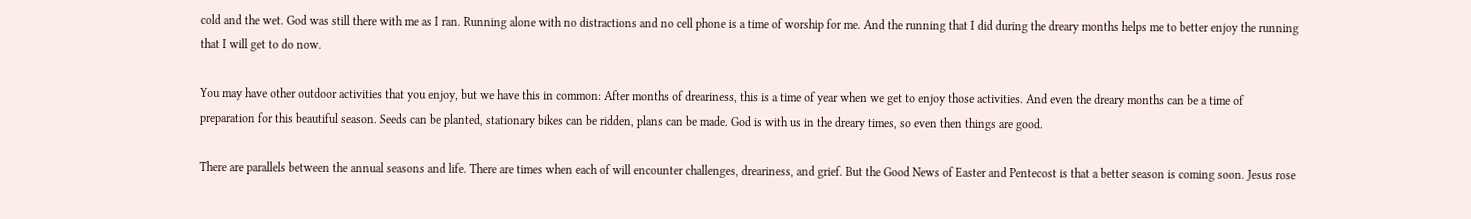cold and the wet. God was still there with me as I ran. Running alone with no distractions and no cell phone is a time of worship for me. And the running that I did during the dreary months helps me to better enjoy the running that I will get to do now.

You may have other outdoor activities that you enjoy, but we have this in common: After months of dreariness, this is a time of year when we get to enjoy those activities. And even the dreary months can be a time of preparation for this beautiful season. Seeds can be planted, stationary bikes can be ridden, plans can be made. God is with us in the dreary times, so even then things are good.

There are parallels between the annual seasons and life. There are times when each of will encounter challenges, dreariness, and grief. But the Good News of Easter and Pentecost is that a better season is coming soon. Jesus rose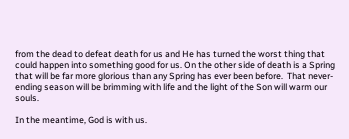from the dead to defeat death for us and He has turned the worst thing that could happen into something good for us. On the other side of death is a Spring that will be far more glorious than any Spring has ever been before.  That never-ending season will be brimming with life and the light of the Son will warm our souls.

In the meantime, God is with us.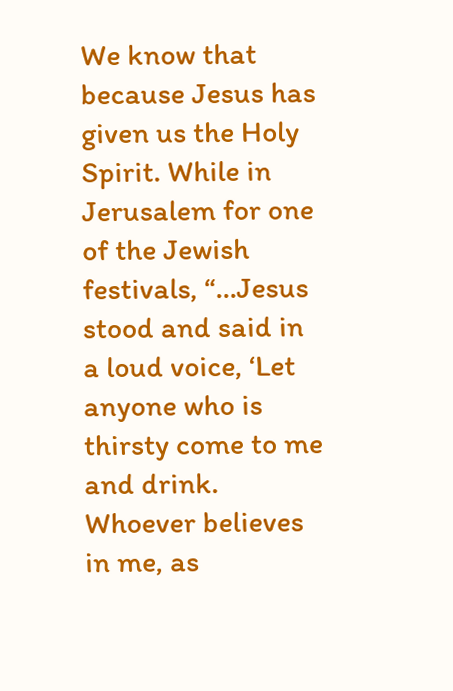We know that because Jesus has given us the Holy Spirit. While in Jerusalem for one of the Jewish festivals, “…Jesus stood and said in a loud voice, ‘Let anyone who is thirsty come to me and drink. Whoever believes in me, as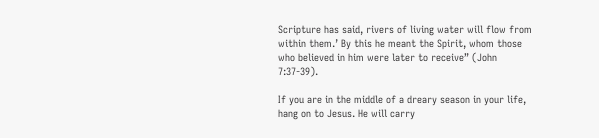Scripture has said, rivers of living water will flow from within them.’ By this he meant the Spirit, whom those who believed in him were later to receive” (John 7:37-39).

If you are in the middle of a dreary season in your life, hang on to Jesus. He will carry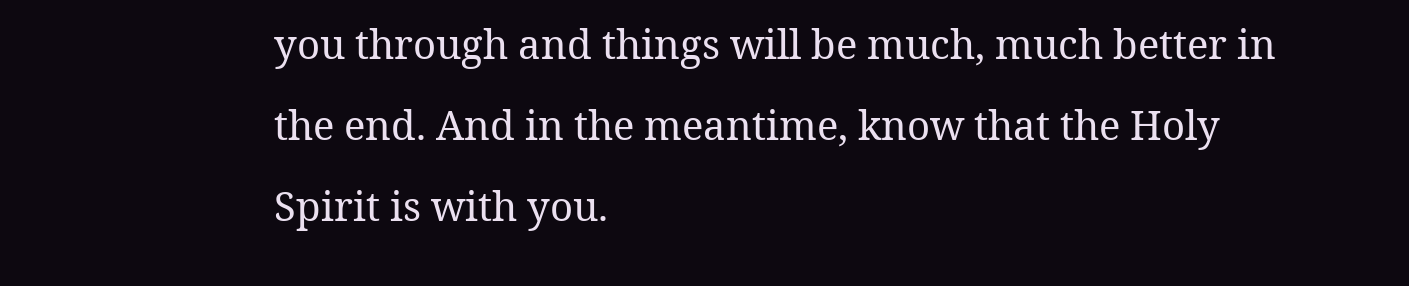you through and things will be much, much better in the end. And in the meantime, know that the Holy Spirit is with you.